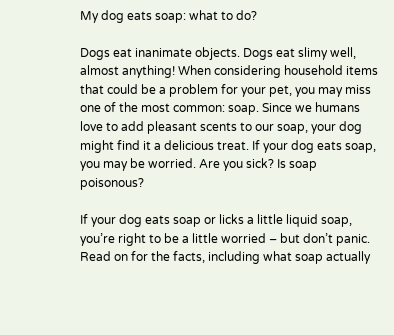My dog eats soap: what to do?

Dogs eat inanimate objects. Dogs eat slimy well, almost anything! When considering household items that could be a problem for your pet, you may miss one of the most common: soap. Since we humans love to add pleasant scents to our soap, your dog might find it a delicious treat. If your dog eats soap, you may be worried. Are you sick? Is soap poisonous?

If your dog eats soap or licks a little liquid soap, you’re right to be a little worried – but don’t panic. Read on for the facts, including what soap actually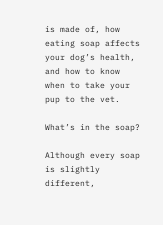is made of, how eating soap affects your dog’s health, and how to know when to take your pup to the vet.

What’s in the soap?

Although every soap is slightly different,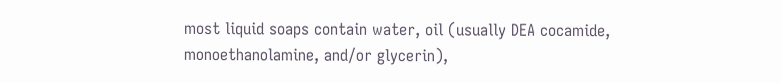most liquid soaps contain water, oil (usually DEA cocamide, monoethanolamine, and/or glycerin),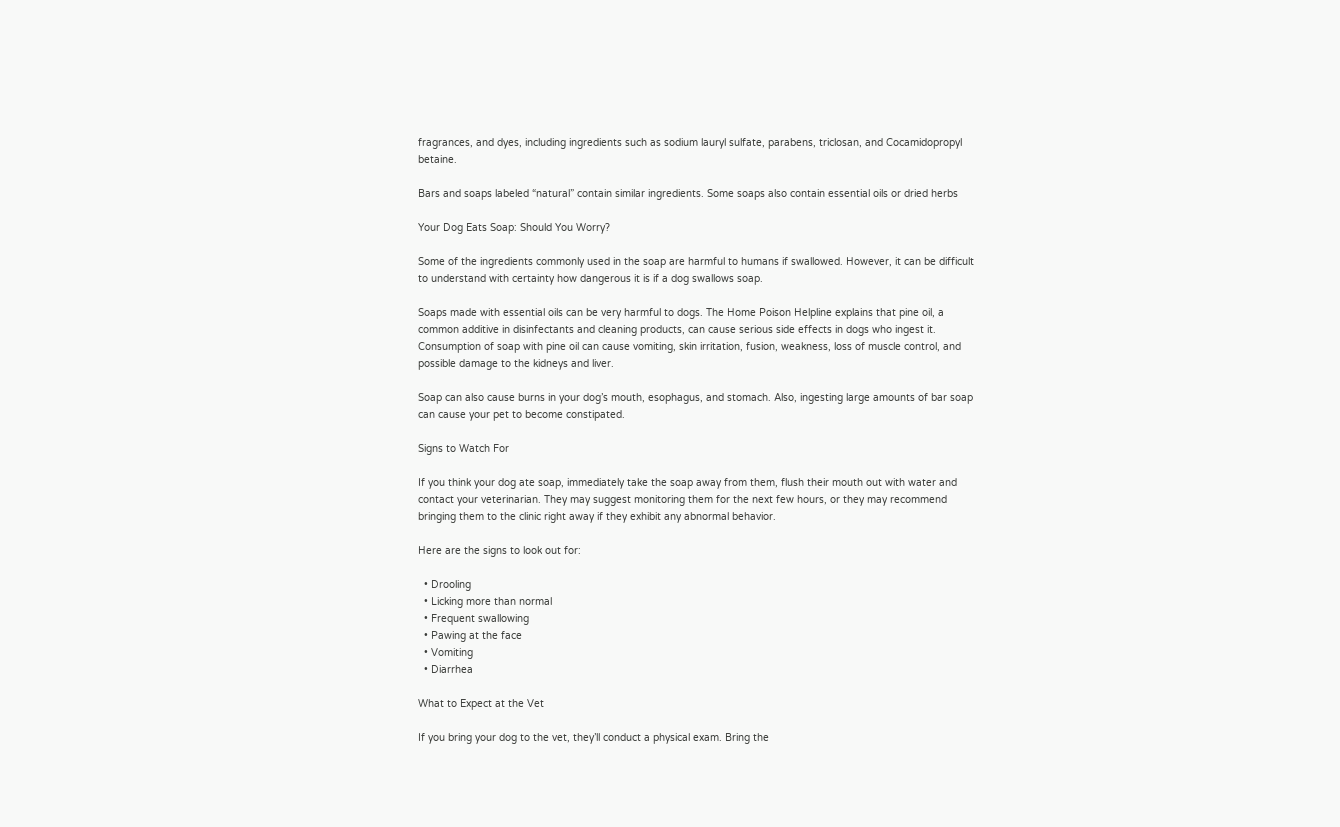fragrances, and dyes, including ingredients such as sodium lauryl sulfate, parabens, triclosan, and Cocamidopropyl betaine.

Bars and soaps labeled “natural” contain similar ingredients. Some soaps also contain essential oils or dried herbs

Your Dog Eats Soap: Should You Worry?

Some of the ingredients commonly used in the soap are harmful to humans if swallowed. However, it can be difficult to understand with certainty how dangerous it is if a dog swallows soap.

Soaps made with essential oils can be very harmful to dogs. The Home Poison Helpline explains that pine oil, a common additive in disinfectants and cleaning products, can cause serious side effects in dogs who ingest it. Consumption of soap with pine oil can cause vomiting, skin irritation, fusion, weakness, loss of muscle control, and possible damage to the kidneys and liver.

Soap can also cause burns in your dog’s mouth, esophagus, and stomach. Also, ingesting large amounts of bar soap can cause your pet to become constipated.

Signs to Watch For

If you think your dog ate soap, immediately take the soap away from them, flush their mouth out with water and contact your veterinarian. They may suggest monitoring them for the next few hours, or they may recommend bringing them to the clinic right away if they exhibit any abnormal behavior.

Here are the signs to look out for:

  • Drooling
  • Licking more than normal
  • Frequent swallowing
  • Pawing at the face
  • Vomiting
  • Diarrhea

What to Expect at the Vet

If you bring your dog to the vet, they’ll conduct a physical exam. Bring the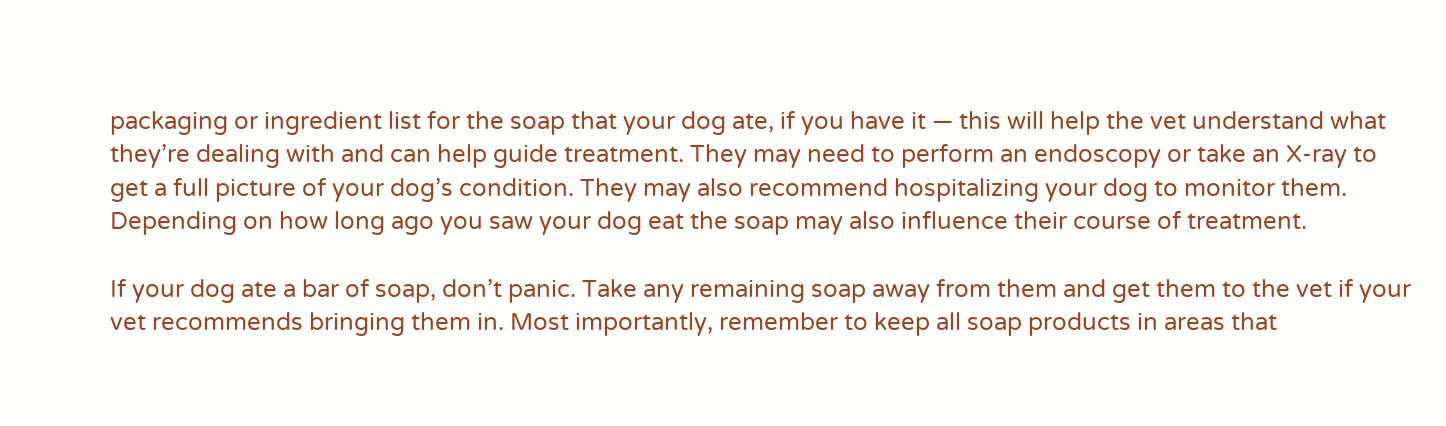packaging or ingredient list for the soap that your dog ate, if you have it — this will help the vet understand what they’re dealing with and can help guide treatment. They may need to perform an endoscopy or take an X-ray to get a full picture of your dog’s condition. They may also recommend hospitalizing your dog to monitor them. Depending on how long ago you saw your dog eat the soap may also influence their course of treatment.

If your dog ate a bar of soap, don’t panic. Take any remaining soap away from them and get them to the vet if your vet recommends bringing them in. Most importantly, remember to keep all soap products in areas that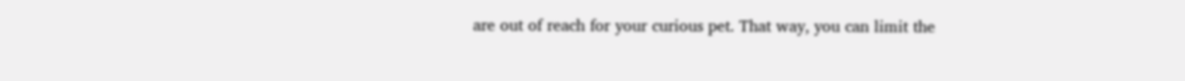are out of reach for your curious pet. That way, you can limit the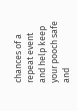chances of a repeat event and help keep your pooch safe and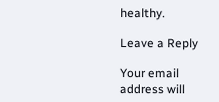healthy.

Leave a Reply

Your email address will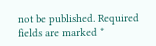not be published. Required fields are marked *